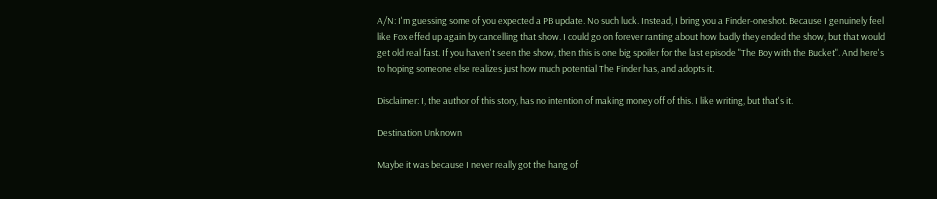A/N: I'm guessing some of you expected a PB update. No such luck. Instead, I bring you a Finder-oneshot. Because I genuinely feel like Fox effed up again by cancelling that show. I could go on forever ranting about how badly they ended the show, but that would get old real fast. If you haven't seen the show, then this is one big spoiler for the last episode "The Boy with the Bucket". And here's to hoping someone else realizes just how much potential The Finder has, and adopts it.

Disclaimer: I, the author of this story, has no intention of making money off of this. I like writing, but that's it.

Destination Unknown

Maybe it was because I never really got the hang of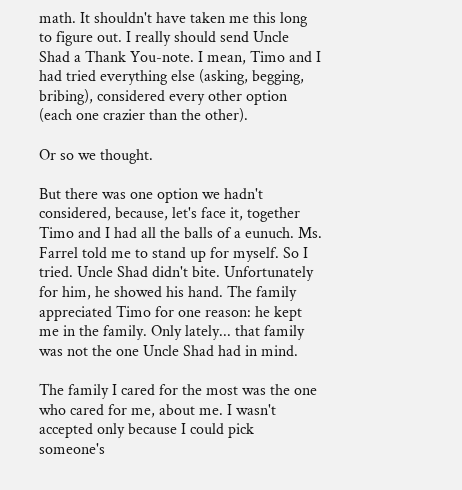math. It shouldn't have taken me this long to figure out. I really should send Uncle Shad a Thank You-note. I mean, Timo and I had tried everything else (asking, begging, bribing), considered every other option (each one crazier than the other).

Or so we thought.

But there was one option we hadn't considered, because, let's face it, together Timo and I had all the balls of a eunuch. Ms. Farrel told me to stand up for myself. So I tried. Uncle Shad didn't bite. Unfortunately for him, he showed his hand. The family appreciated Timo for one reason: he kept me in the family. Only lately... that family was not the one Uncle Shad had in mind.

The family I cared for the most was the one who cared for me, about me. I wasn't accepted only because I could pick someone's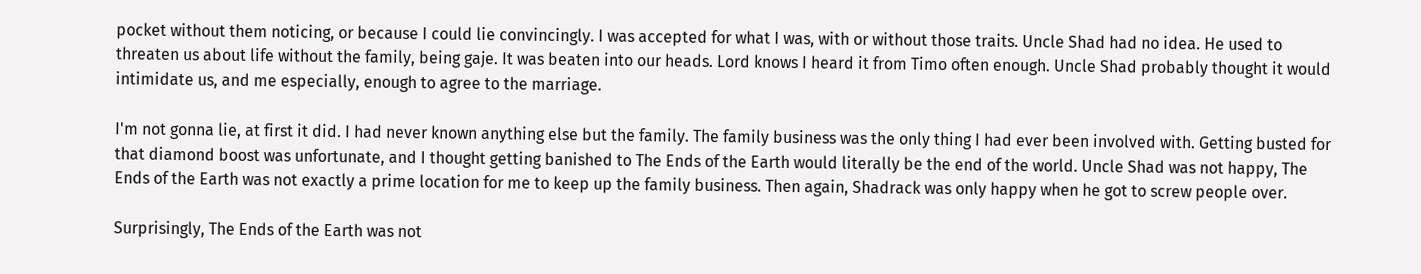pocket without them noticing, or because I could lie convincingly. I was accepted for what I was, with or without those traits. Uncle Shad had no idea. He used to threaten us about life without the family, being gaje. It was beaten into our heads. Lord knows I heard it from Timo often enough. Uncle Shad probably thought it would intimidate us, and me especially, enough to agree to the marriage.

I'm not gonna lie, at first it did. I had never known anything else but the family. The family business was the only thing I had ever been involved with. Getting busted for that diamond boost was unfortunate, and I thought getting banished to The Ends of the Earth would literally be the end of the world. Uncle Shad was not happy, The Ends of the Earth was not exactly a prime location for me to keep up the family business. Then again, Shadrack was only happy when he got to screw people over.

Surprisingly, The Ends of the Earth was not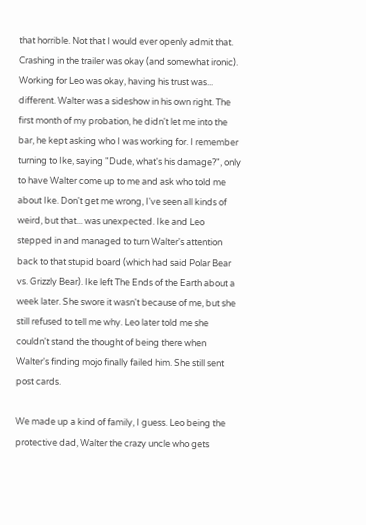that horrible. Not that I would ever openly admit that. Crashing in the trailer was okay (and somewhat ironic). Working for Leo was okay, having his trust was... different. Walter was a sideshow in his own right. The first month of my probation, he didn't let me into the bar, he kept asking who I was working for. I remember turning to Ike, saying "Dude, what's his damage?", only to have Walter come up to me and ask who told me about Ike. Don't get me wrong, I've seen all kinds of weird, but that... was unexpected. Ike and Leo stepped in and managed to turn Walter's attention back to that stupid board (which had said Polar Bear vs. Grizzly Bear). Ike left The Ends of the Earth about a week later. She swore it wasn't because of me, but she still refused to tell me why. Leo later told me she couldn't stand the thought of being there when Walter's finding mojo finally failed him. She still sent post cards.

We made up a kind of family, I guess. Leo being the protective dad, Walter the crazy uncle who gets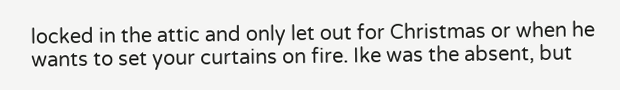locked in the attic and only let out for Christmas or when he wants to set your curtains on fire. Ike was the absent, but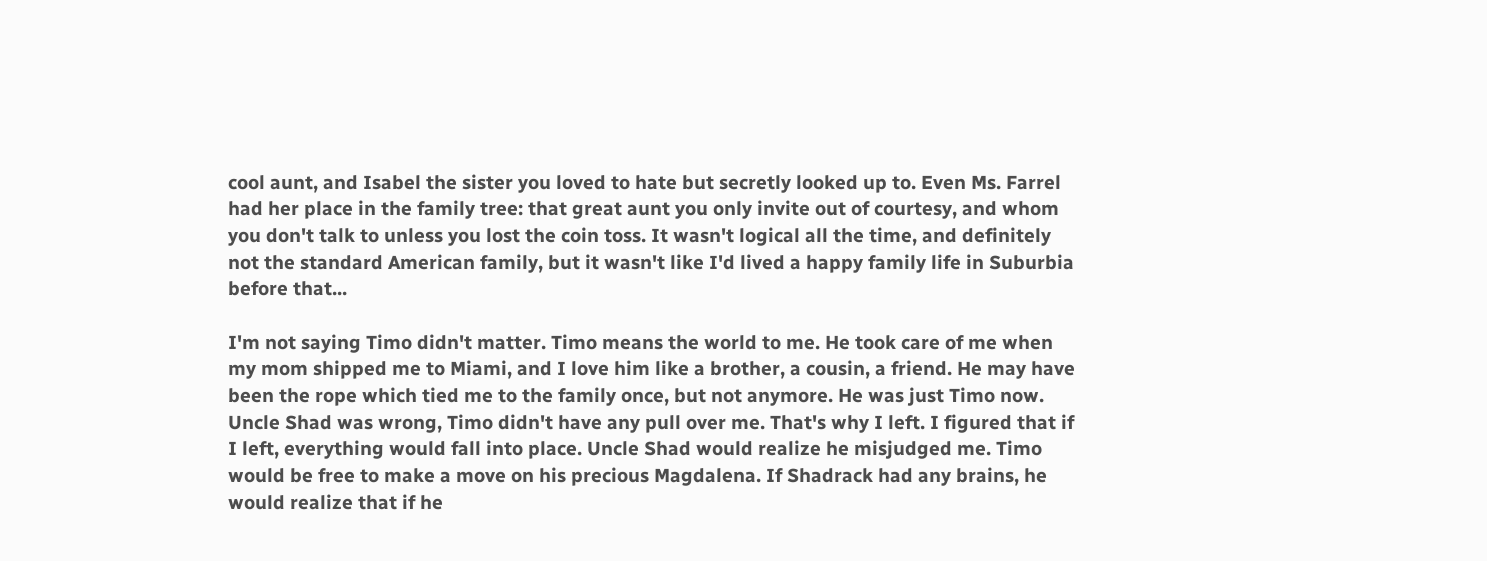cool aunt, and Isabel the sister you loved to hate but secretly looked up to. Even Ms. Farrel had her place in the family tree: that great aunt you only invite out of courtesy, and whom you don't talk to unless you lost the coin toss. It wasn't logical all the time, and definitely not the standard American family, but it wasn't like I'd lived a happy family life in Suburbia before that...

I'm not saying Timo didn't matter. Timo means the world to me. He took care of me when my mom shipped me to Miami, and I love him like a brother, a cousin, a friend. He may have been the rope which tied me to the family once, but not anymore. He was just Timo now. Uncle Shad was wrong, Timo didn't have any pull over me. That's why I left. I figured that if I left, everything would fall into place. Uncle Shad would realize he misjudged me. Timo would be free to make a move on his precious Magdalena. If Shadrack had any brains, he would realize that if he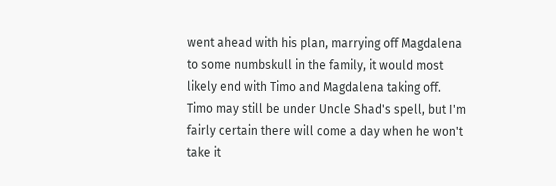went ahead with his plan, marrying off Magdalena to some numbskull in the family, it would most likely end with Timo and Magdalena taking off. Timo may still be under Uncle Shad's spell, but I'm fairly certain there will come a day when he won't take it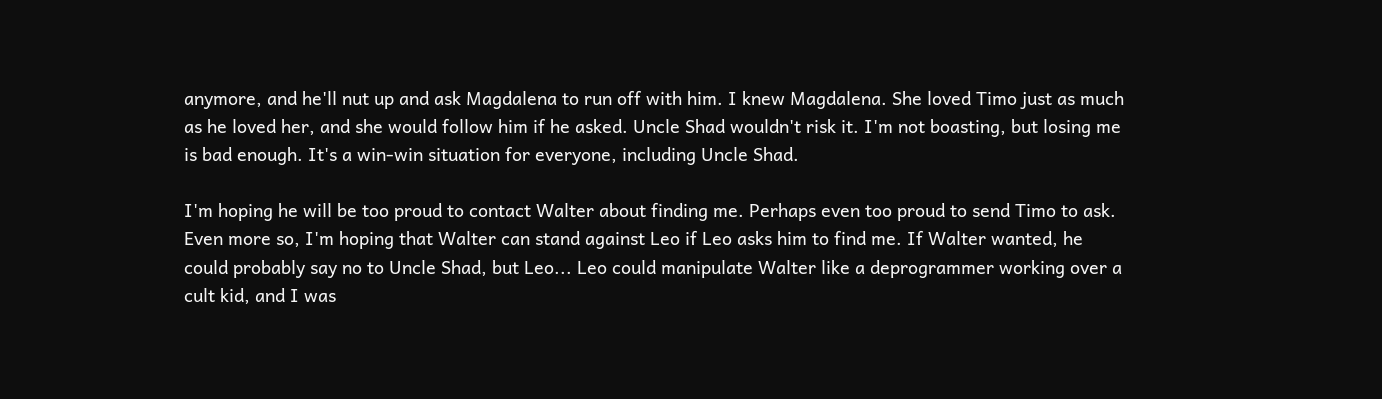anymore, and he'll nut up and ask Magdalena to run off with him. I knew Magdalena. She loved Timo just as much as he loved her, and she would follow him if he asked. Uncle Shad wouldn't risk it. I'm not boasting, but losing me is bad enough. It's a win-win situation for everyone, including Uncle Shad.

I'm hoping he will be too proud to contact Walter about finding me. Perhaps even too proud to send Timo to ask. Even more so, I'm hoping that Walter can stand against Leo if Leo asks him to find me. If Walter wanted, he could probably say no to Uncle Shad, but Leo... Leo could manipulate Walter like a deprogrammer working over a cult kid, and I was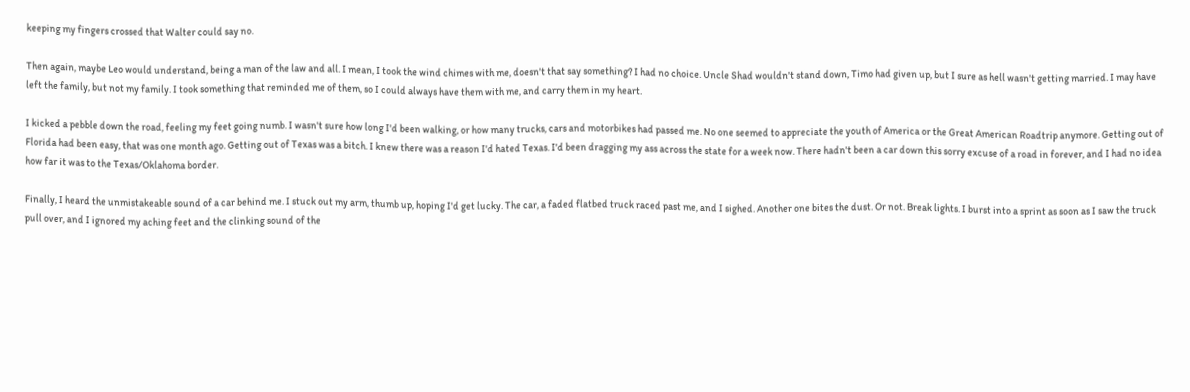keeping my fingers crossed that Walter could say no.

Then again, maybe Leo would understand, being a man of the law and all. I mean, I took the wind chimes with me, doesn't that say something? I had no choice. Uncle Shad wouldn't stand down, Timo had given up, but I sure as hell wasn't getting married. I may have left the family, but not my family. I took something that reminded me of them, so I could always have them with me, and carry them in my heart.

I kicked a pebble down the road, feeling my feet going numb. I wasn't sure how long I'd been walking, or how many trucks, cars and motorbikes had passed me. No one seemed to appreciate the youth of America or the Great American Roadtrip anymore. Getting out of Florida had been easy, that was one month ago. Getting out of Texas was a bitch. I knew there was a reason I'd hated Texas. I'd been dragging my ass across the state for a week now. There hadn't been a car down this sorry excuse of a road in forever, and I had no idea how far it was to the Texas/Oklahoma border.

Finally, I heard the unmistakeable sound of a car behind me. I stuck out my arm, thumb up, hoping I'd get lucky. The car, a faded flatbed truck raced past me, and I sighed. Another one bites the dust. Or not. Break lights. I burst into a sprint as soon as I saw the truck pull over, and I ignored my aching feet and the clinking sound of the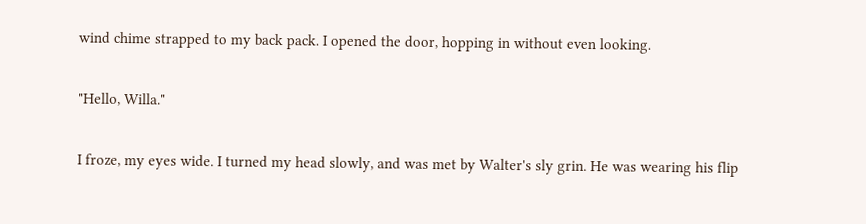wind chime strapped to my back pack. I opened the door, hopping in without even looking.

"Hello, Willa."

I froze, my eyes wide. I turned my head slowly, and was met by Walter's sly grin. He was wearing his flip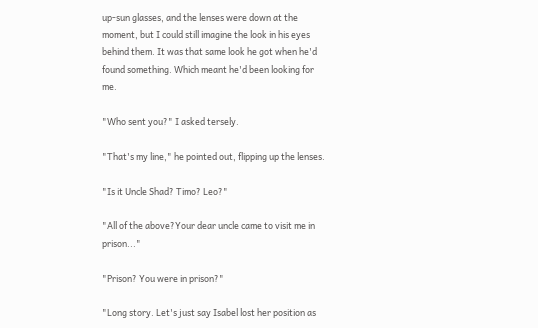up-sun glasses, and the lenses were down at the moment, but I could still imagine the look in his eyes behind them. It was that same look he got when he'd found something. Which meant he'd been looking for me.

"Who sent you?" I asked tersely.

"That's my line," he pointed out, flipping up the lenses.

"Is it Uncle Shad? Timo? Leo?"

"All of the above?Your dear uncle came to visit me in prison..."

"Prison? You were in prison?"

"Long story. Let's just say Isabel lost her position as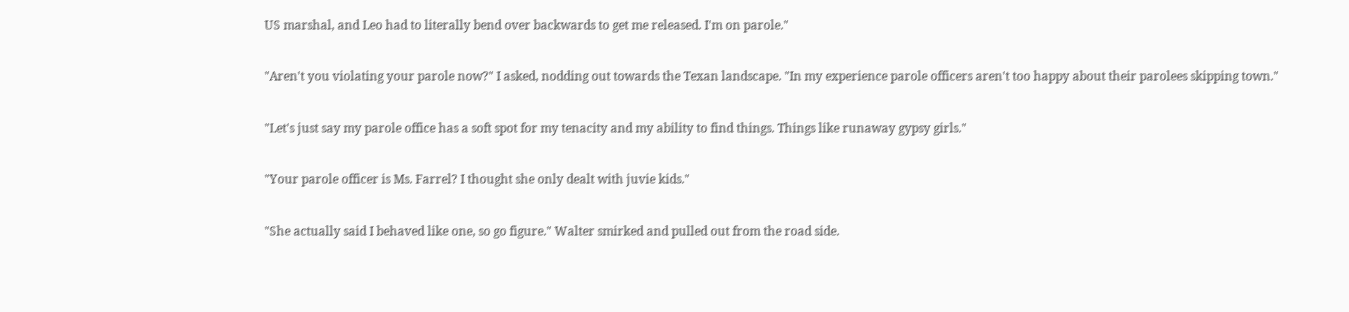US marshal, and Leo had to literally bend over backwards to get me released. I'm on parole."

"Aren't you violating your parole now?" I asked, nodding out towards the Texan landscape. "In my experience parole officers aren't too happy about their parolees skipping town."

"Let's just say my parole office has a soft spot for my tenacity and my ability to find things. Things like runaway gypsy girls."

"Your parole officer is Ms. Farrel? I thought she only dealt with juvie kids."

"She actually said I behaved like one, so go figure." Walter smirked and pulled out from the road side.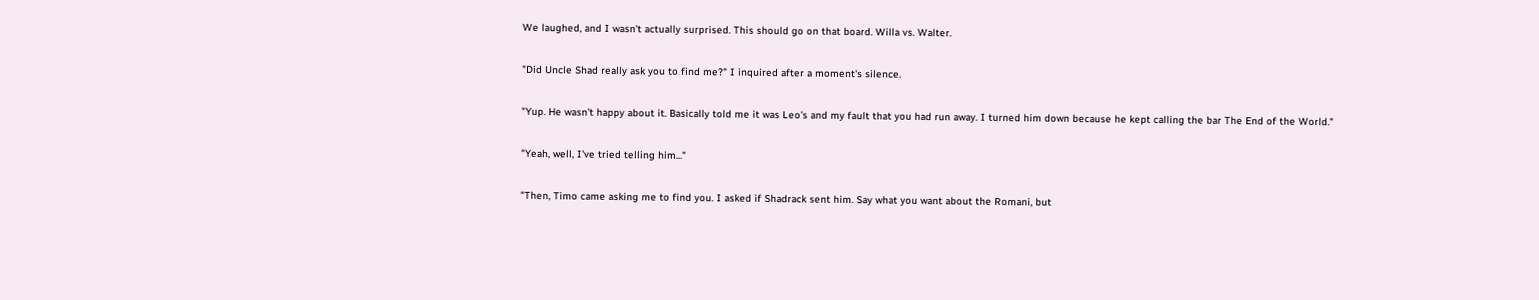We laughed, and I wasn't actually surprised. This should go on that board. Willa vs. Walter.

"Did Uncle Shad really ask you to find me?" I inquired after a moment's silence.

"Yup. He wasn't happy about it. Basically told me it was Leo's and my fault that you had run away. I turned him down because he kept calling the bar The End of the World."

"Yeah, well, I've tried telling him..."

"Then, Timo came asking me to find you. I asked if Shadrack sent him. Say what you want about the Romani, but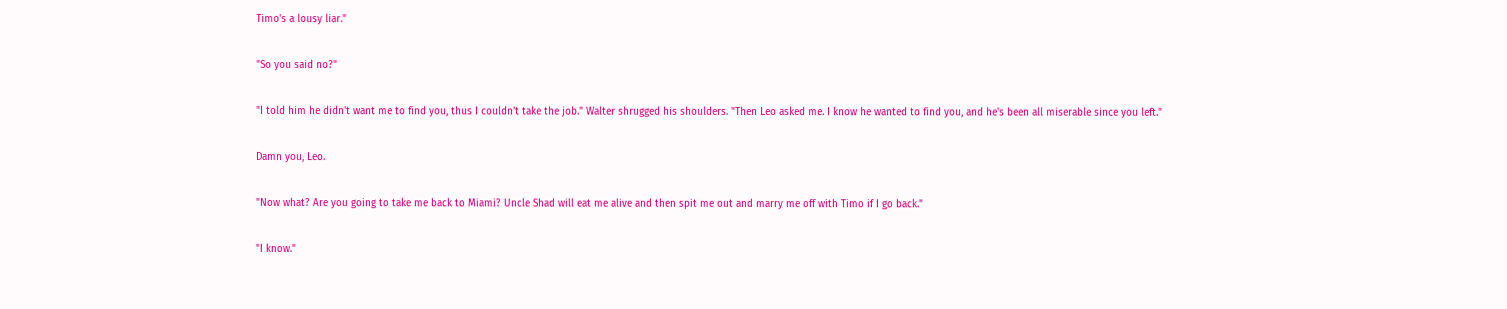Timo's a lousy liar."

"So you said no?"

"I told him he didn't want me to find you, thus I couldn't take the job." Walter shrugged his shoulders. "Then Leo asked me. I know he wanted to find you, and he's been all miserable since you left."

Damn you, Leo.

"Now what? Are you going to take me back to Miami? Uncle Shad will eat me alive and then spit me out and marry me off with Timo if I go back."

"I know."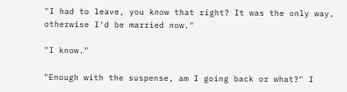"I had to leave, you know that right? It was the only way, otherwise I'd be married now."

"I know."

"Enough with the suspense, am I going back or what?" I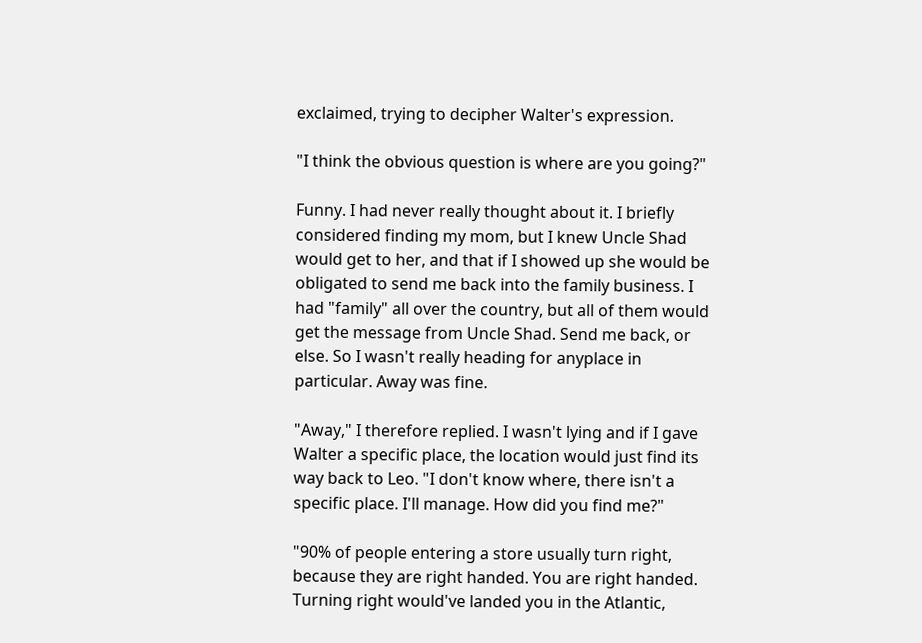exclaimed, trying to decipher Walter's expression.

"I think the obvious question is where are you going?"

Funny. I had never really thought about it. I briefly considered finding my mom, but I knew Uncle Shad would get to her, and that if I showed up she would be obligated to send me back into the family business. I had "family" all over the country, but all of them would get the message from Uncle Shad. Send me back, or else. So I wasn't really heading for anyplace in particular. Away was fine.

"Away," I therefore replied. I wasn't lying and if I gave Walter a specific place, the location would just find its way back to Leo. "I don't know where, there isn't a specific place. I'll manage. How did you find me?"

"90% of people entering a store usually turn right, because they are right handed. You are right handed. Turning right would've landed you in the Atlantic,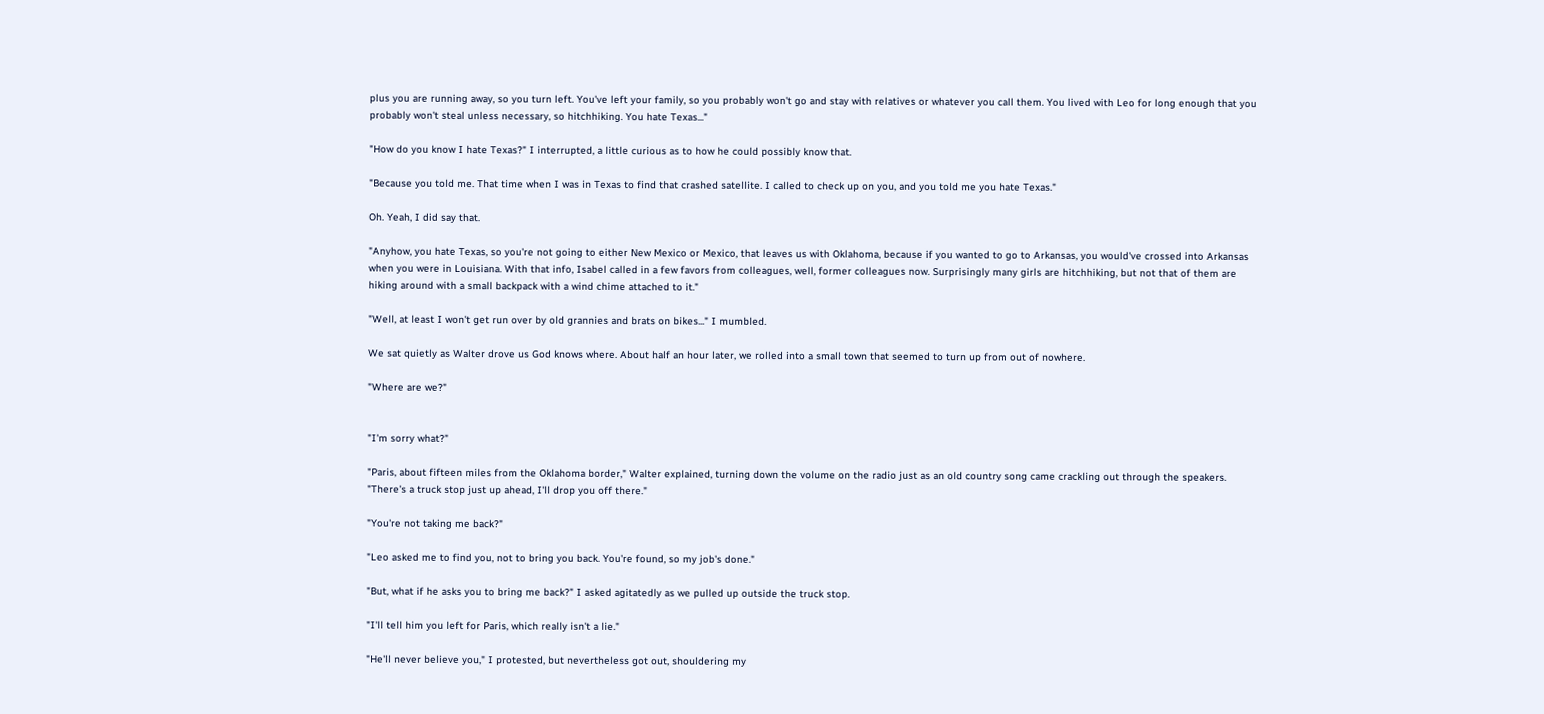plus you are running away, so you turn left. You've left your family, so you probably won't go and stay with relatives or whatever you call them. You lived with Leo for long enough that you probably won't steal unless necessary, so hitchhiking. You hate Texas..."

"How do you know I hate Texas?" I interrupted, a little curious as to how he could possibly know that.

"Because you told me. That time when I was in Texas to find that crashed satellite. I called to check up on you, and you told me you hate Texas."

Oh. Yeah, I did say that.

"Anyhow, you hate Texas, so you're not going to either New Mexico or Mexico, that leaves us with Oklahoma, because if you wanted to go to Arkansas, you would've crossed into Arkansas when you were in Louisiana. With that info, Isabel called in a few favors from colleagues, well, former colleagues now. Surprisingly many girls are hitchhiking, but not that of them are hiking around with a small backpack with a wind chime attached to it."

"Well, at least I won't get run over by old grannies and brats on bikes..." I mumbled.

We sat quietly as Walter drove us God knows where. About half an hour later, we rolled into a small town that seemed to turn up from out of nowhere.

"Where are we?"


"I'm sorry what?"

"Paris, about fifteen miles from the Oklahoma border," Walter explained, turning down the volume on the radio just as an old country song came crackling out through the speakers. "There's a truck stop just up ahead, I'll drop you off there."

"You're not taking me back?"

"Leo asked me to find you, not to bring you back. You're found, so my job's done."

"But, what if he asks you to bring me back?" I asked agitatedly as we pulled up outside the truck stop.

"I'll tell him you left for Paris, which really isn't a lie."

"He'll never believe you," I protested, but nevertheless got out, shouldering my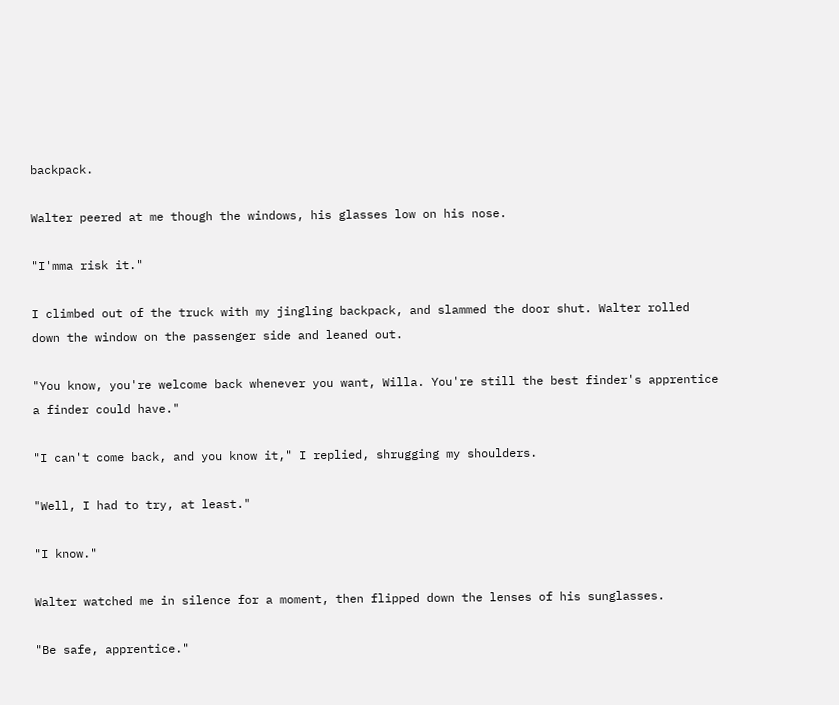backpack.

Walter peered at me though the windows, his glasses low on his nose.

"I'mma risk it."

I climbed out of the truck with my jingling backpack, and slammed the door shut. Walter rolled down the window on the passenger side and leaned out.

"You know, you're welcome back whenever you want, Willa. You're still the best finder's apprentice a finder could have."

"I can't come back, and you know it," I replied, shrugging my shoulders.

"Well, I had to try, at least."

"I know."

Walter watched me in silence for a moment, then flipped down the lenses of his sunglasses.

"Be safe, apprentice."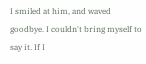I smiled at him, and waved goodbye. I couldn't bring myself to say it. If I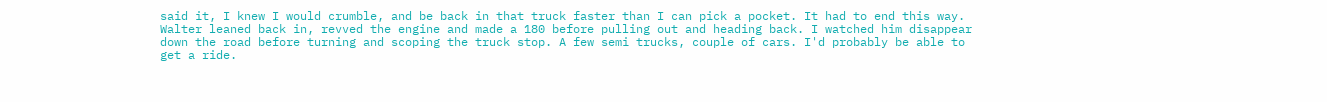said it, I knew I would crumble, and be back in that truck faster than I can pick a pocket. It had to end this way. Walter leaned back in, revved the engine and made a 180 before pulling out and heading back. I watched him disappear down the road before turning and scoping the truck stop. A few semi trucks, couple of cars. I'd probably be able to get a ride.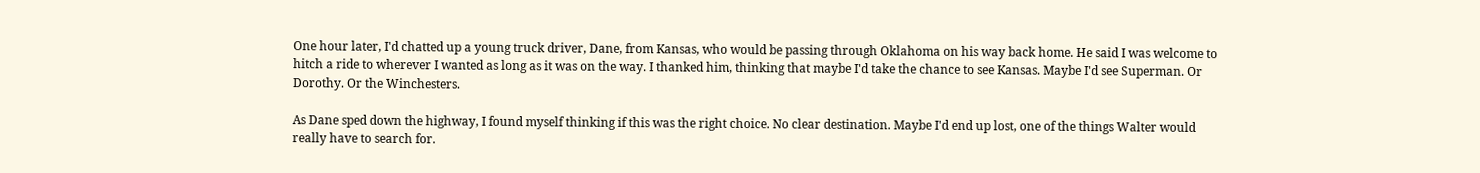One hour later, I'd chatted up a young truck driver, Dane, from Kansas, who would be passing through Oklahoma on his way back home. He said I was welcome to hitch a ride to wherever I wanted as long as it was on the way. I thanked him, thinking that maybe I'd take the chance to see Kansas. Maybe I'd see Superman. Or Dorothy. Or the Winchesters.

As Dane sped down the highway, I found myself thinking if this was the right choice. No clear destination. Maybe I'd end up lost, one of the things Walter would really have to search for.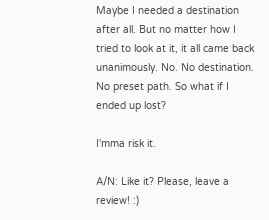Maybe I needed a destination after all. But no matter how I tried to look at it, it all came back unanimously. No. No destination. No preset path. So what if I ended up lost?

I'mma risk it.

A/N: Like it? Please, leave a review! :)